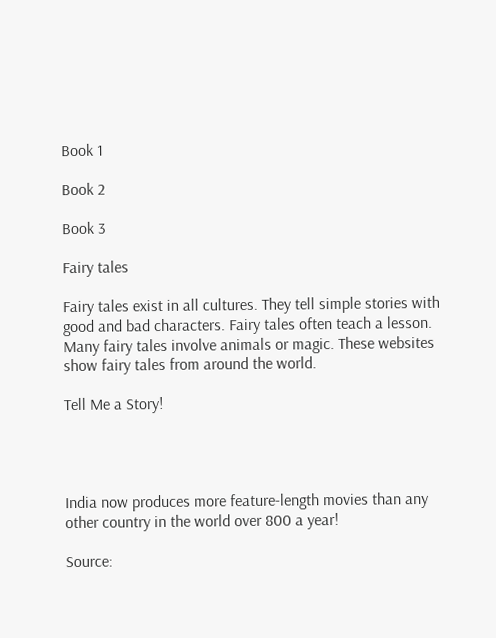Book 1

Book 2

Book 3

Fairy tales

Fairy tales exist in all cultures. They tell simple stories with good and bad characters. Fairy tales often teach a lesson. Many fairy tales involve animals or magic. These websites show fairy tales from around the world.

Tell Me a Story!




India now produces more feature-length movies than any other country in the world over 800 a year!

Source: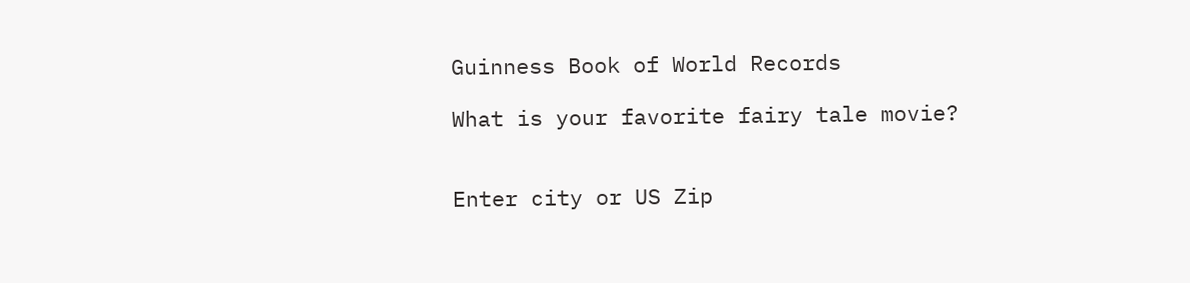Guinness Book of World Records

What is your favorite fairy tale movie?


Enter city or US Zip